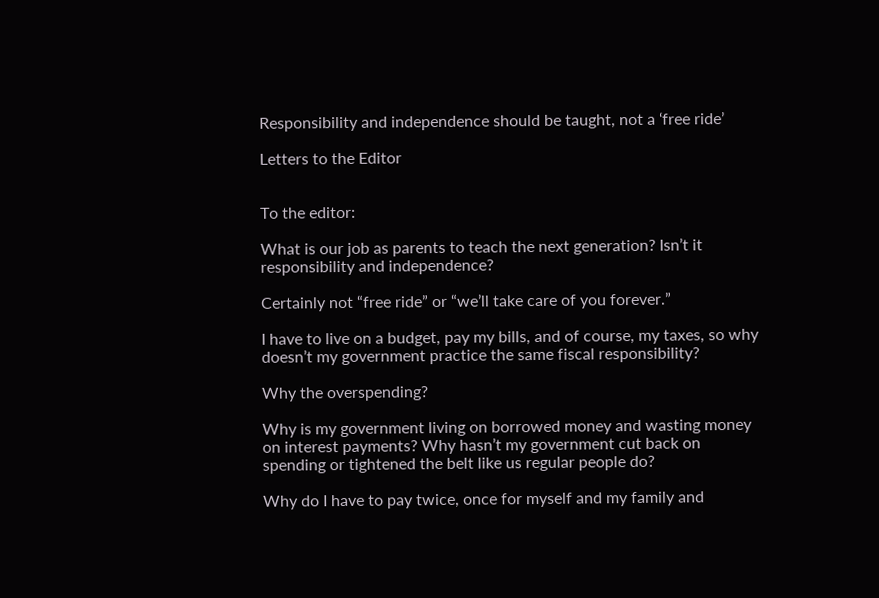Responsibility and independence should be taught, not a ‘free ride’

Letters to the Editor


To the editor:

What is our job as parents to teach the next generation? Isn’t it responsibility and independence?

Certainly not “free ride” or “we’ll take care of you forever.”

I have to live on a budget, pay my bills, and of course, my taxes, so why doesn’t my government practice the same fiscal responsibility?

Why the overspending?

Why is my government living on borrowed money and wasting money on interest payments? Why hasn’t my government cut back on spending or tightened the belt like us regular people do?

Why do I have to pay twice, once for myself and my family and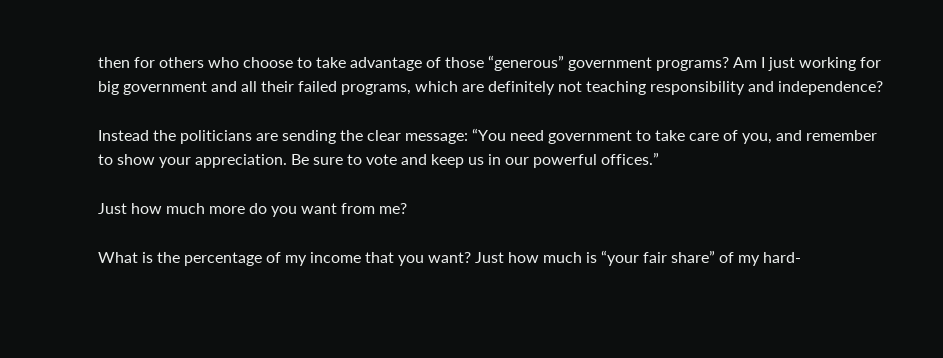then for others who choose to take advantage of those “generous” government programs? Am I just working for big government and all their failed programs, which are definitely not teaching responsibility and independence?

Instead the politicians are sending the clear message: “You need government to take care of you, and remember to show your appreciation. Be sure to vote and keep us in our powerful offices.”

Just how much more do you want from me?

What is the percentage of my income that you want? Just how much is “your fair share” of my hard-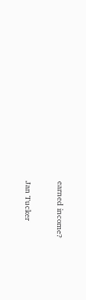earned income?

Jan Tucker